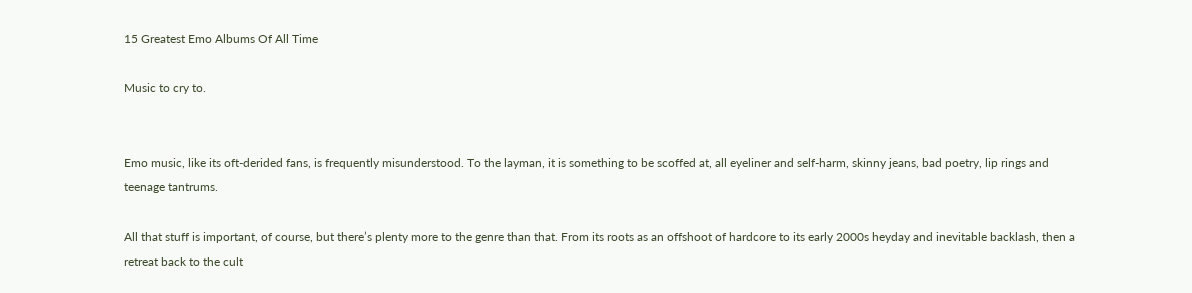15 Greatest Emo Albums Of All Time

Music to cry to.


Emo music, like its oft-derided fans, is frequently misunderstood. To the layman, it is something to be scoffed at, all eyeliner and self-harm, skinny jeans, bad poetry, lip rings and teenage tantrums.

All that stuff is important, of course, but there’s plenty more to the genre than that. From its roots as an offshoot of hardcore to its early 2000s heyday and inevitable backlash, then a retreat back to the cult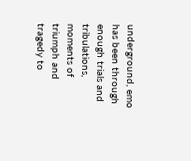underground, emo has been through enough trials and tribulations, moments of triumph and tragedy to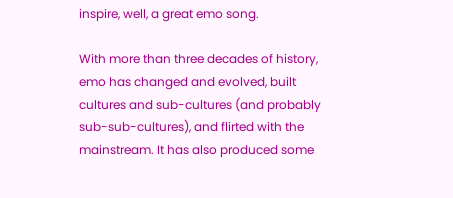inspire, well, a great emo song.

With more than three decades of history, emo has changed and evolved, built cultures and sub-cultures (and probably sub-sub-cultures), and flirted with the mainstream. It has also produced some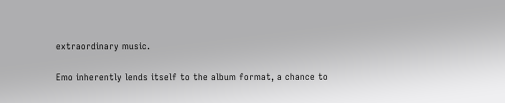extraordinary music.

Emo inherently lends itself to the album format, a chance to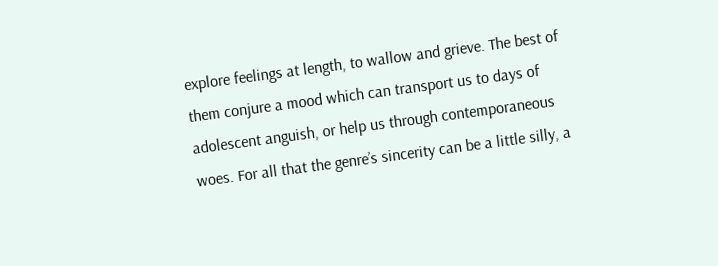explore feelings at length, to wallow and grieve. The best of them conjure a mood which can transport us to days of adolescent anguish, or help us through contemporaneous woes. For all that the genre’s sincerity can be a little silly, a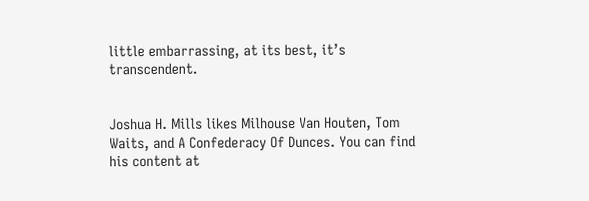little embarrassing, at its best, it’s transcendent.


Joshua H. Mills likes Milhouse Van Houten, Tom Waits, and A Confederacy Of Dunces. You can find his content at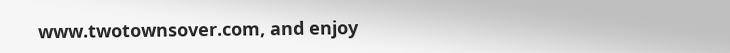www.twotownsover.com, and enjoy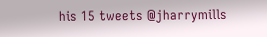his 15 tweets @jharrymills